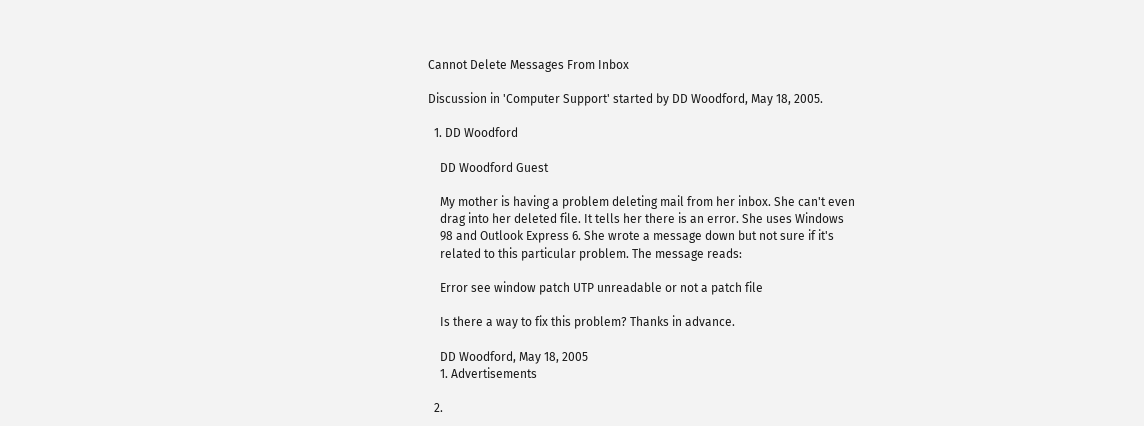Cannot Delete Messages From Inbox

Discussion in 'Computer Support' started by DD Woodford, May 18, 2005.

  1. DD Woodford

    DD Woodford Guest

    My mother is having a problem deleting mail from her inbox. She can't even
    drag into her deleted file. It tells her there is an error. She uses Windows
    98 and Outlook Express 6. She wrote a message down but not sure if it's
    related to this particular problem. The message reads:

    Error see window patch UTP unreadable or not a patch file

    Is there a way to fix this problem? Thanks in advance.

    DD Woodford, May 18, 2005
    1. Advertisements

  2.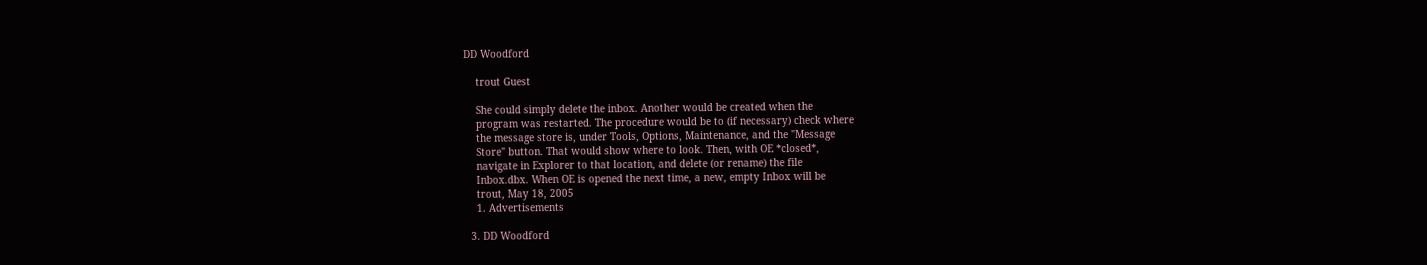DD Woodford

    trout Guest

    She could simply delete the inbox. Another would be created when the
    program was restarted. The procedure would be to (if necessary) check where
    the message store is, under Tools, Options, Maintenance, and the "Message
    Store" button. That would show where to look. Then, with OE *closed*,
    navigate in Explorer to that location, and delete (or rename) the file
    Inbox.dbx. When OE is opened the next time, a new, empty Inbox will be
    trout, May 18, 2005
    1. Advertisements

  3. DD Woodford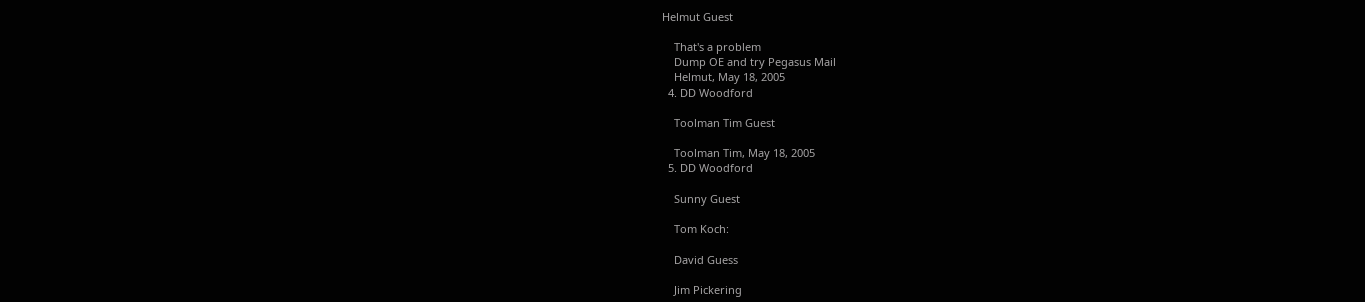Helmut Guest

    That's a problem
    Dump OE and try Pegasus Mail
    Helmut, May 18, 2005
  4. DD Woodford

    Toolman Tim Guest

    Toolman Tim, May 18, 2005
  5. DD Woodford

    Sunny Guest

    Tom Koch:

    David Guess

    Jim Pickering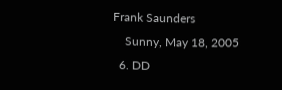Frank Saunders
    Sunny, May 18, 2005
  6. DD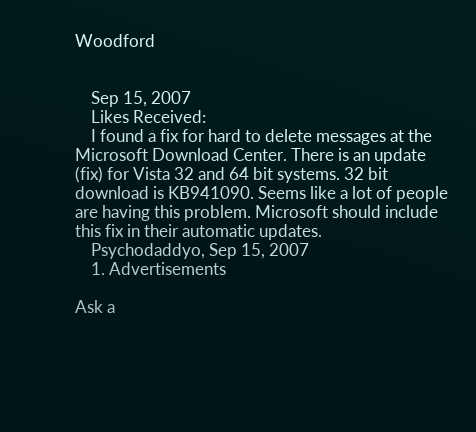Woodford


    Sep 15, 2007
    Likes Received:
    I found a fix for hard to delete messages at the Microsoft Download Center. There is an update (fix) for Vista 32 and 64 bit systems. 32 bit download is KB941090. Seems like a lot of people are having this problem. Microsoft should include this fix in their automatic updates.
    Psychodaddyo, Sep 15, 2007
    1. Advertisements

Ask a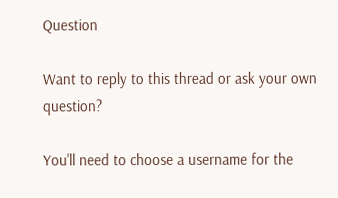Question

Want to reply to this thread or ask your own question?

You'll need to choose a username for the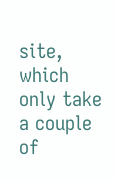site, which only take a couple of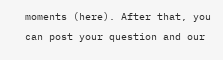moments (here). After that, you can post your question and our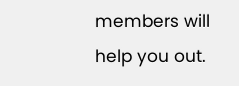members will help you out.